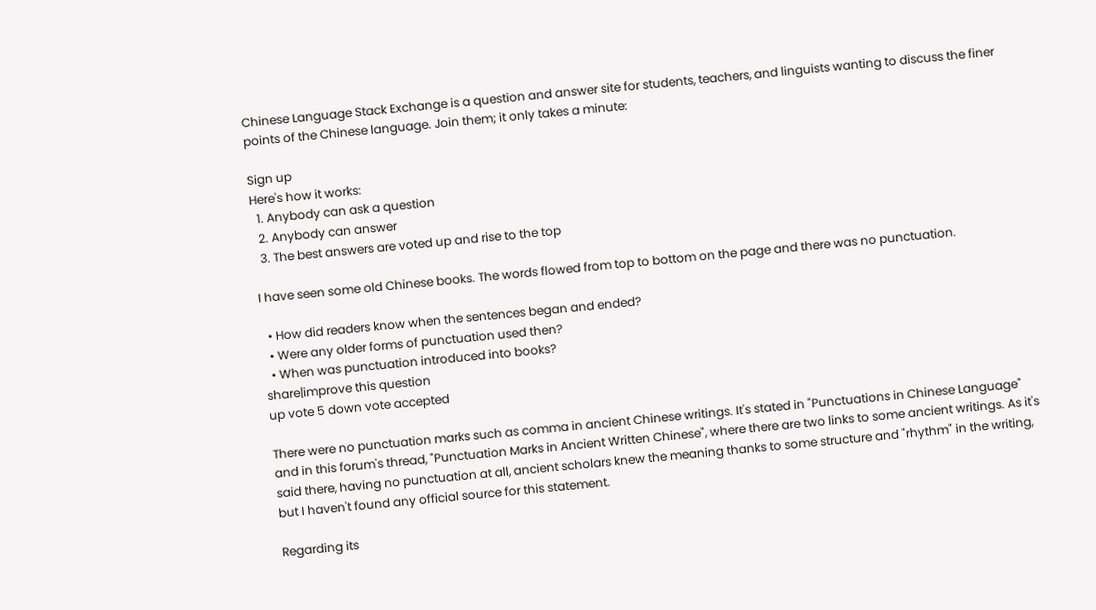Chinese Language Stack Exchange is a question and answer site for students, teachers, and linguists wanting to discuss the finer points of the Chinese language. Join them; it only takes a minute:

Sign up
Here's how it works:
  1. Anybody can ask a question
  2. Anybody can answer
  3. The best answers are voted up and rise to the top

I have seen some old Chinese books. The words flowed from top to bottom on the page and there was no punctuation.

  • How did readers know when the sentences began and ended?
  • Were any older forms of punctuation used then?
  • When was punctuation introduced into books?
share|improve this question
up vote 5 down vote accepted

There were no punctuation marks such as comma in ancient Chinese writings. It's stated in "Punctuations in Chinese Language" and in this forum's thread, "Punctuation Marks in Ancient Written Chinese", where there are two links to some ancient writings. As it's said there, having no punctuation at all, ancient scholars knew the meaning thanks to some structure and "rhythm" in the writing, but I haven't found any official source for this statement.

Regarding its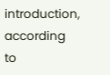introduction, according to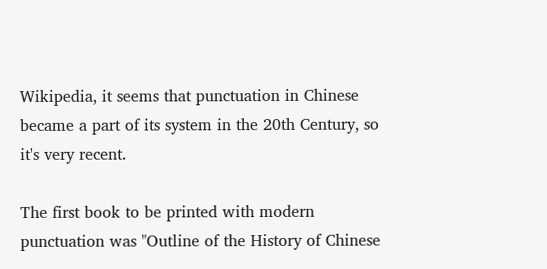Wikipedia, it seems that punctuation in Chinese became a part of its system in the 20th Century, so it's very recent.

The first book to be printed with modern punctuation was "Outline of the History of Chinese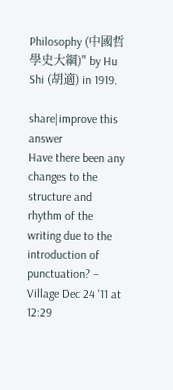Philosophy (中國哲學史大綱)" by Hu Shi (胡適) in 1919.

share|improve this answer
Have there been any changes to the structure and rhythm of the writing due to the introduction of punctuation? – Village Dec 24 '11 at 12:29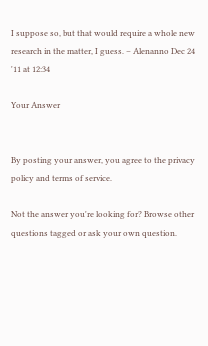I suppose so, but that would require a whole new research in the matter, I guess. – Alenanno Dec 24 '11 at 12:34

Your Answer


By posting your answer, you agree to the privacy policy and terms of service.

Not the answer you're looking for? Browse other questions tagged or ask your own question.